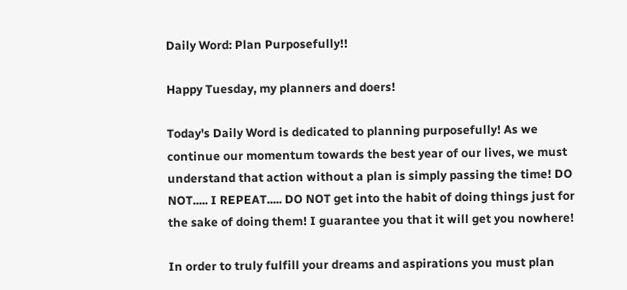Daily Word: Plan Purposefully!!

Happy Tuesday, my planners and doers!

Today's Daily Word is dedicated to planning purposefully! As we continue our momentum towards the best year of our lives, we must understand that action without a plan is simply passing the time! DO NOT..... I REPEAT..... DO NOT get into the habit of doing things just for the sake of doing them! I guarantee you that it will get you nowhere!

In order to truly fulfill your dreams and aspirations you must plan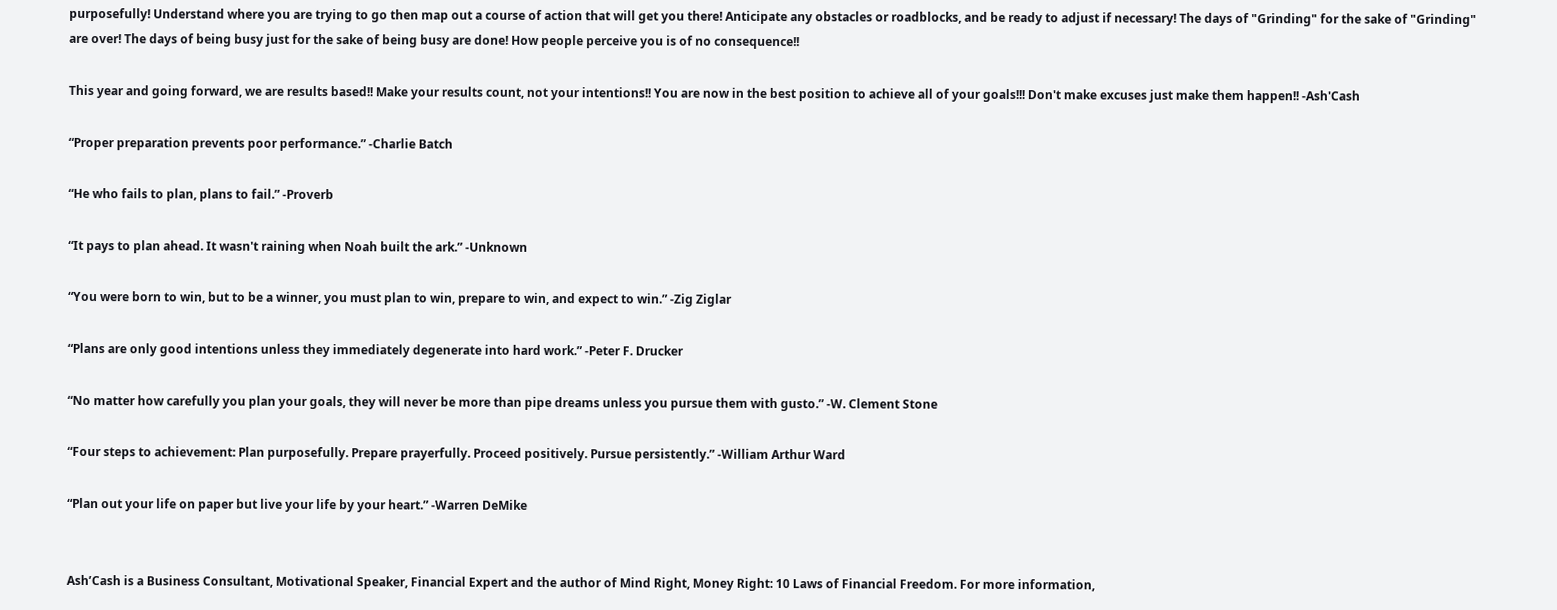purposefully! Understand where you are trying to go then map out a course of action that will get you there! Anticipate any obstacles or roadblocks, and be ready to adjust if necessary! The days of "Grinding" for the sake of "Grinding" are over! The days of being busy just for the sake of being busy are done! How people perceive you is of no consequence!!

This year and going forward, we are results based!! Make your results count, not your intentions!! You are now in the best position to achieve all of your goals!!! Don't make excuses just make them happen!! -Ash'Cash

“Proper preparation prevents poor performance.” -Charlie Batch

“He who fails to plan, plans to fail.” -Proverb

“It pays to plan ahead. It wasn't raining when Noah built the ark.” -Unknown

“You were born to win, but to be a winner, you must plan to win, prepare to win, and expect to win.” -Zig Ziglar

“Plans are only good intentions unless they immediately degenerate into hard work.” -Peter F. Drucker

“No matter how carefully you plan your goals, they will never be more than pipe dreams unless you pursue them with gusto.” -W. Clement Stone

“Four steps to achievement: Plan purposefully. Prepare prayerfully. Proceed positively. Pursue persistently.” -William Arthur Ward

“Plan out your life on paper but live your life by your heart.” -Warren DeMike


Ash’Cash is a Business Consultant, Motivational Speaker, Financial Expert and the author of Mind Right, Money Right: 10 Laws of Financial Freedom. For more information,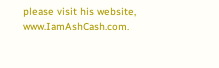please visit his website, www.IamAshCash.com.